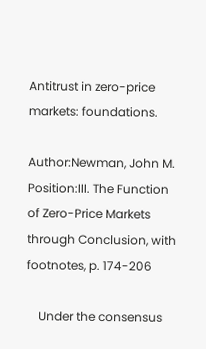Antitrust in zero-price markets: foundations.

Author:Newman, John M.
Position:III. The Function of Zero-Price Markets through Conclusion, with footnotes, p. 174-206

    Under the consensus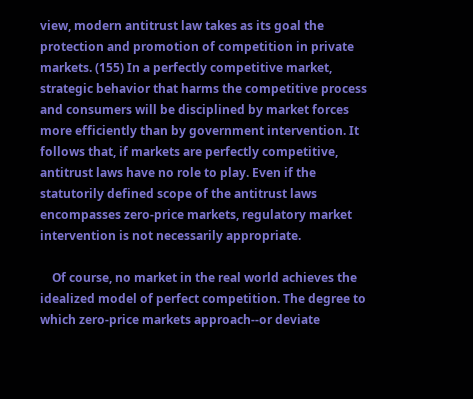view, modern antitrust law takes as its goal the protection and promotion of competition in private markets. (155) In a perfectly competitive market, strategic behavior that harms the competitive process and consumers will be disciplined by market forces more efficiently than by government intervention. It follows that, if markets are perfectly competitive, antitrust laws have no role to play. Even if the statutorily defined scope of the antitrust laws encompasses zero-price markets, regulatory market intervention is not necessarily appropriate.

    Of course, no market in the real world achieves the idealized model of perfect competition. The degree to which zero-price markets approach--or deviate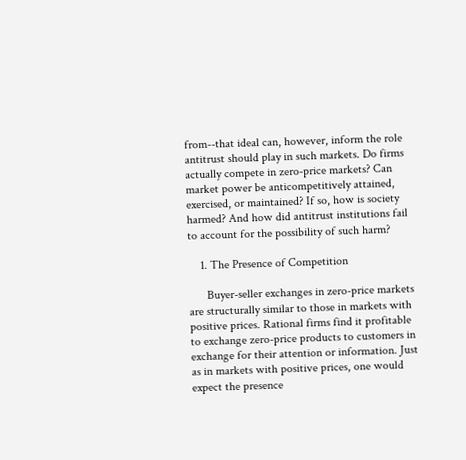from--that ideal can, however, inform the role antitrust should play in such markets. Do firms actually compete in zero-price markets? Can market power be anticompetitively attained, exercised, or maintained? If so, how is society harmed? And how did antitrust institutions fail to account for the possibility of such harm?

    1. The Presence of Competition

      Buyer-seller exchanges in zero-price markets are structurally similar to those in markets with positive prices. Rational firms find it profitable to exchange zero-price products to customers in exchange for their attention or information. Just as in markets with positive prices, one would expect the presence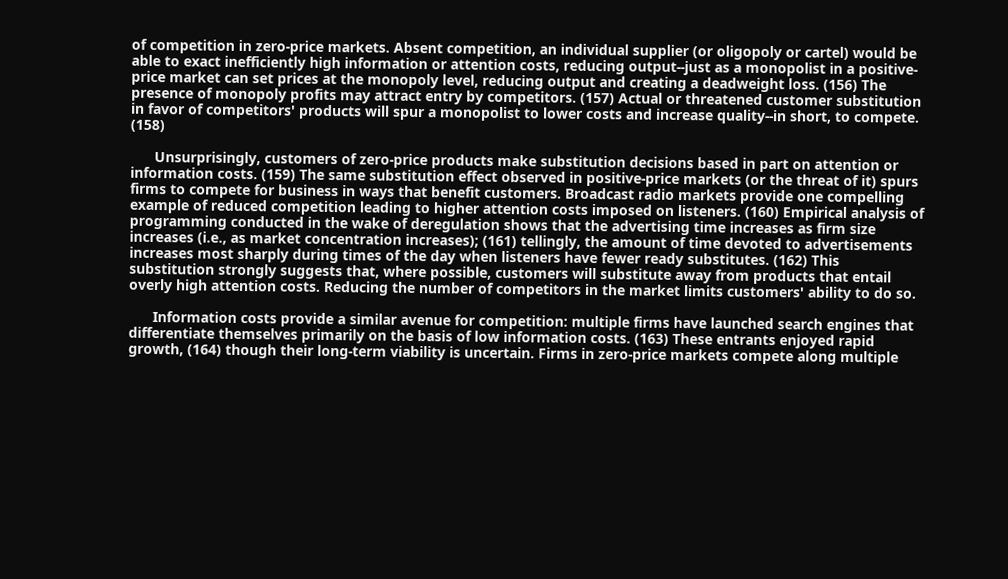of competition in zero-price markets. Absent competition, an individual supplier (or oligopoly or cartel) would be able to exact inefficiently high information or attention costs, reducing output--just as a monopolist in a positive-price market can set prices at the monopoly level, reducing output and creating a deadweight loss. (156) The presence of monopoly profits may attract entry by competitors. (157) Actual or threatened customer substitution in favor of competitors' products will spur a monopolist to lower costs and increase quality--in short, to compete. (158)

      Unsurprisingly, customers of zero-price products make substitution decisions based in part on attention or information costs. (159) The same substitution effect observed in positive-price markets (or the threat of it) spurs firms to compete for business in ways that benefit customers. Broadcast radio markets provide one compelling example of reduced competition leading to higher attention costs imposed on listeners. (160) Empirical analysis of programming conducted in the wake of deregulation shows that the advertising time increases as firm size increases (i.e., as market concentration increases); (161) tellingly, the amount of time devoted to advertisements increases most sharply during times of the day when listeners have fewer ready substitutes. (162) This substitution strongly suggests that, where possible, customers will substitute away from products that entail overly high attention costs. Reducing the number of competitors in the market limits customers' ability to do so.

      Information costs provide a similar avenue for competition: multiple firms have launched search engines that differentiate themselves primarily on the basis of low information costs. (163) These entrants enjoyed rapid growth, (164) though their long-term viability is uncertain. Firms in zero-price markets compete along multiple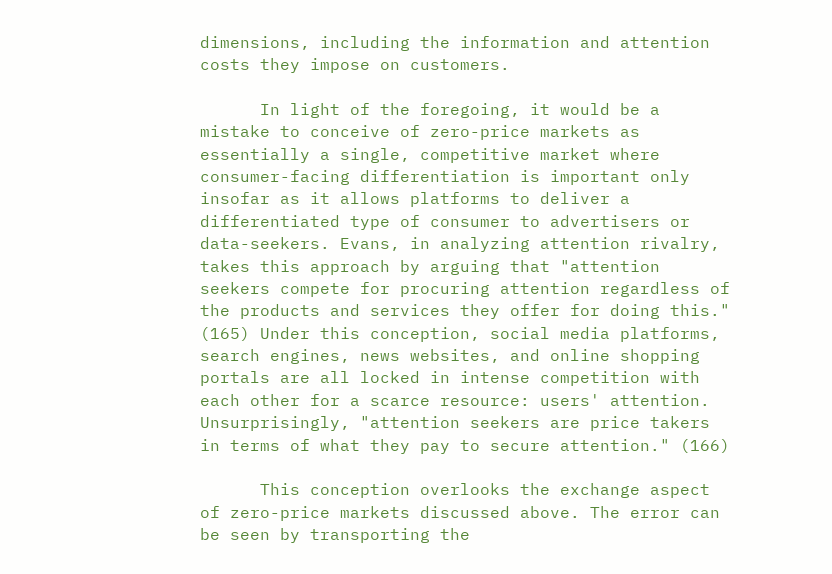dimensions, including the information and attention costs they impose on customers.

      In light of the foregoing, it would be a mistake to conceive of zero-price markets as essentially a single, competitive market where consumer-facing differentiation is important only insofar as it allows platforms to deliver a differentiated type of consumer to advertisers or data-seekers. Evans, in analyzing attention rivalry, takes this approach by arguing that "attention seekers compete for procuring attention regardless of the products and services they offer for doing this." (165) Under this conception, social media platforms, search engines, news websites, and online shopping portals are all locked in intense competition with each other for a scarce resource: users' attention. Unsurprisingly, "attention seekers are price takers in terms of what they pay to secure attention." (166)

      This conception overlooks the exchange aspect of zero-price markets discussed above. The error can be seen by transporting the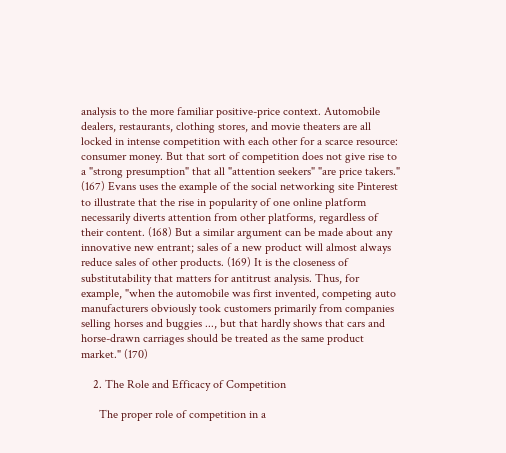analysis to the more familiar positive-price context. Automobile dealers, restaurants, clothing stores, and movie theaters are all locked in intense competition with each other for a scarce resource: consumer money. But that sort of competition does not give rise to a "strong presumption" that all "attention seekers" "are price takers." (167) Evans uses the example of the social networking site Pinterest to illustrate that the rise in popularity of one online platform necessarily diverts attention from other platforms, regardless of their content. (168) But a similar argument can be made about any innovative new entrant; sales of a new product will almost always reduce sales of other products. (169) It is the closeness of substitutability that matters for antitrust analysis. Thus, for example, "when the automobile was first invented, competing auto manufacturers obviously took customers primarily from companies selling horses and buggies ..., but that hardly shows that cars and horse-drawn carriages should be treated as the same product market." (170)

    2. The Role and Efficacy of Competition

      The proper role of competition in a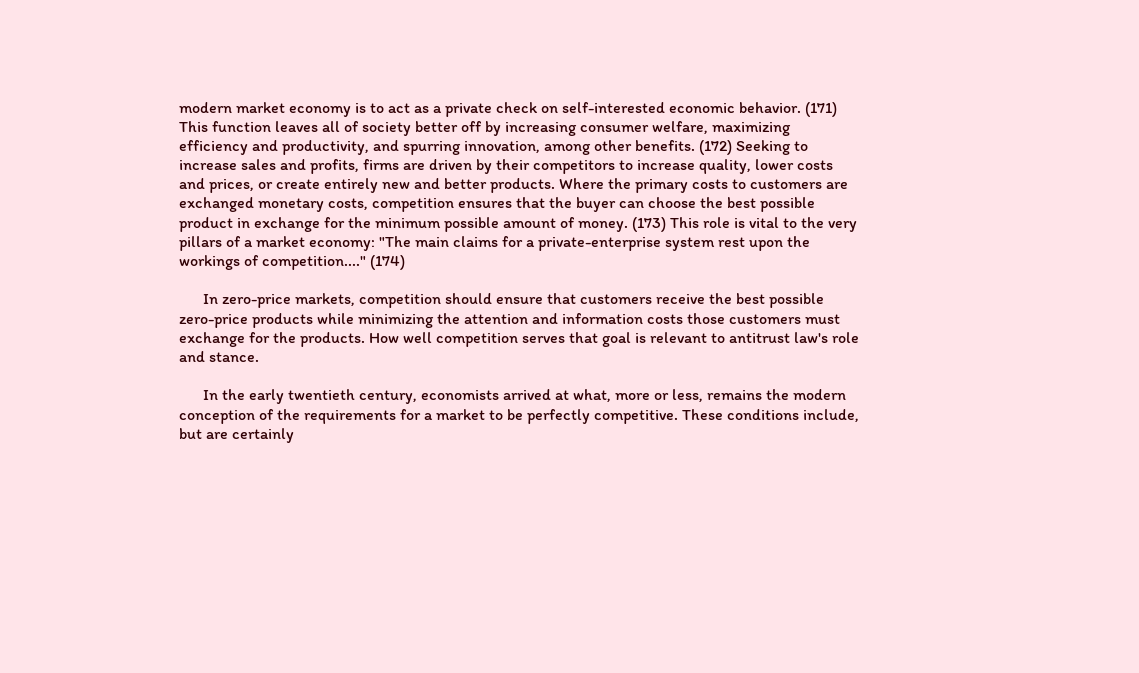modern market economy is to act as a private check on self-interested economic behavior. (171) This function leaves all of society better off by increasing consumer welfare, maximizing efficiency and productivity, and spurring innovation, among other benefits. (172) Seeking to increase sales and profits, firms are driven by their competitors to increase quality, lower costs and prices, or create entirely new and better products. Where the primary costs to customers are exchanged monetary costs, competition ensures that the buyer can choose the best possible product in exchange for the minimum possible amount of money. (173) This role is vital to the very pillars of a market economy: "The main claims for a private-enterprise system rest upon the workings of competition...." (174)

      In zero-price markets, competition should ensure that customers receive the best possible zero-price products while minimizing the attention and information costs those customers must exchange for the products. How well competition serves that goal is relevant to antitrust law's role and stance.

      In the early twentieth century, economists arrived at what, more or less, remains the modern conception of the requirements for a market to be perfectly competitive. These conditions include, but are certainly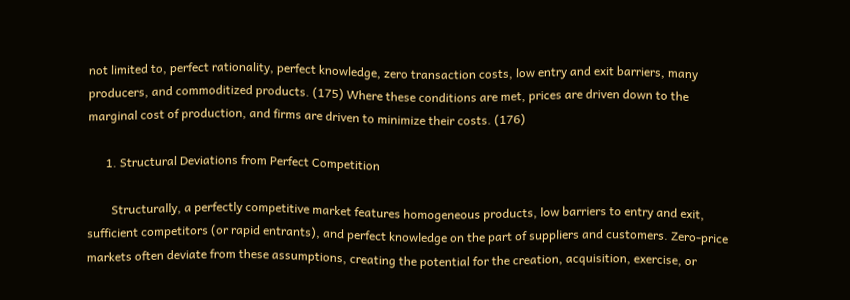not limited to, perfect rationality, perfect knowledge, zero transaction costs, low entry and exit barriers, many producers, and commoditized products. (175) Where these conditions are met, prices are driven down to the marginal cost of production, and firms are driven to minimize their costs. (176)

      1. Structural Deviations from Perfect Competition

        Structurally, a perfectly competitive market features homogeneous products, low barriers to entry and exit, sufficient competitors (or rapid entrants), and perfect knowledge on the part of suppliers and customers. Zero-price markets often deviate from these assumptions, creating the potential for the creation, acquisition, exercise, or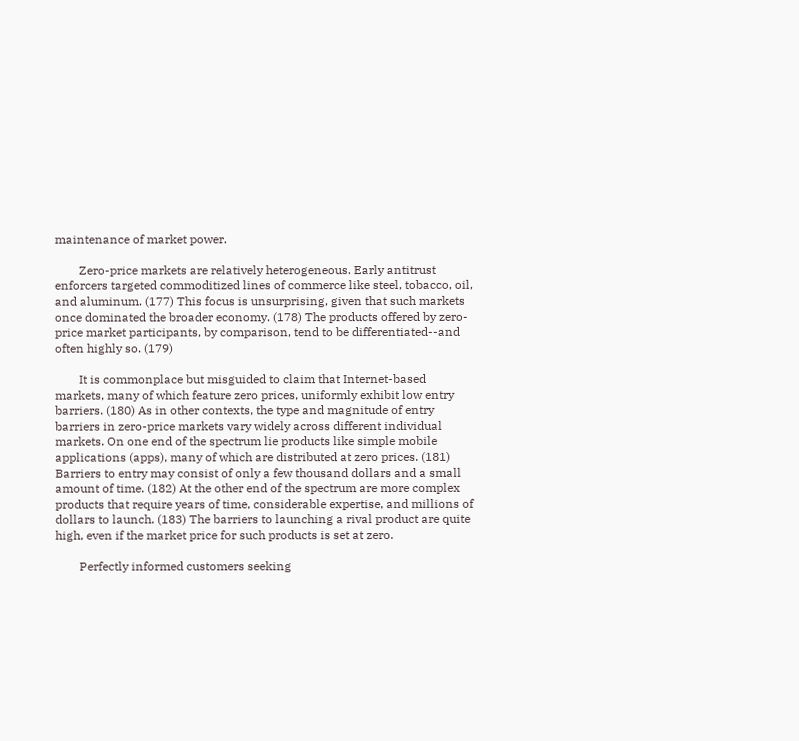maintenance of market power.

        Zero-price markets are relatively heterogeneous. Early antitrust enforcers targeted commoditized lines of commerce like steel, tobacco, oil, and aluminum. (177) This focus is unsurprising, given that such markets once dominated the broader economy. (178) The products offered by zero-price market participants, by comparison, tend to be differentiated--and often highly so. (179)

        It is commonplace but misguided to claim that Internet-based markets, many of which feature zero prices, uniformly exhibit low entry barriers. (180) As in other contexts, the type and magnitude of entry barriers in zero-price markets vary widely across different individual markets. On one end of the spectrum lie products like simple mobile applications (apps), many of which are distributed at zero prices. (181) Barriers to entry may consist of only a few thousand dollars and a small amount of time. (182) At the other end of the spectrum are more complex products that require years of time, considerable expertise, and millions of dollars to launch. (183) The barriers to launching a rival product are quite high, even if the market price for such products is set at zero.

        Perfectly informed customers seeking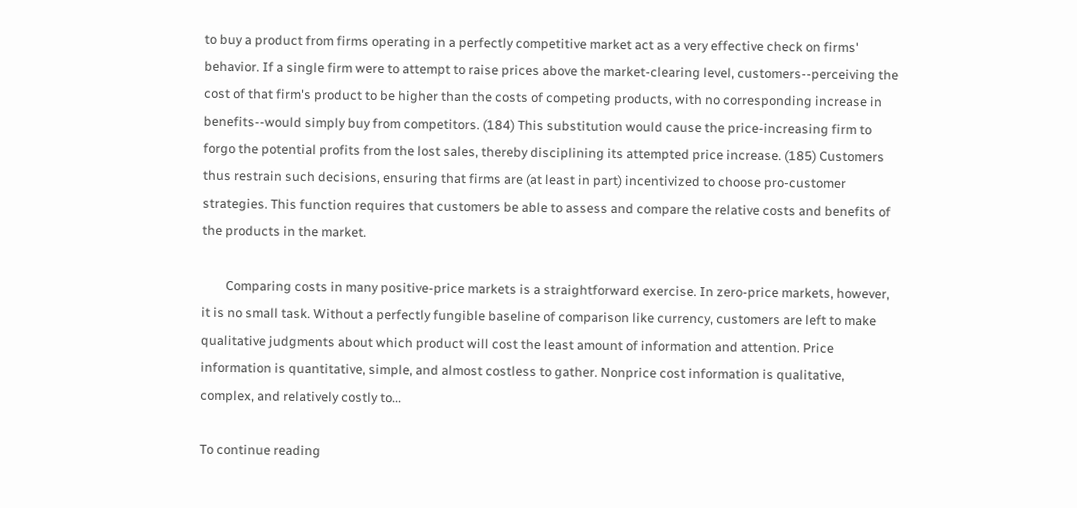to buy a product from firms operating in a perfectly competitive market act as a very effective check on firms' behavior. If a single firm were to attempt to raise prices above the market-clearing level, customers--perceiving the cost of that firm's product to be higher than the costs of competing products, with no corresponding increase in benefits--would simply buy from competitors. (184) This substitution would cause the price-increasing firm to forgo the potential profits from the lost sales, thereby disciplining its attempted price increase. (185) Customers thus restrain such decisions, ensuring that firms are (at least in part) incentivized to choose pro-customer strategies. This function requires that customers be able to assess and compare the relative costs and benefits of the products in the market.

        Comparing costs in many positive-price markets is a straightforward exercise. In zero-price markets, however, it is no small task. Without a perfectly fungible baseline of comparison like currency, customers are left to make qualitative judgments about which product will cost the least amount of information and attention. Price information is quantitative, simple, and almost costless to gather. Nonprice cost information is qualitative, complex, and relatively costly to...

To continue reading